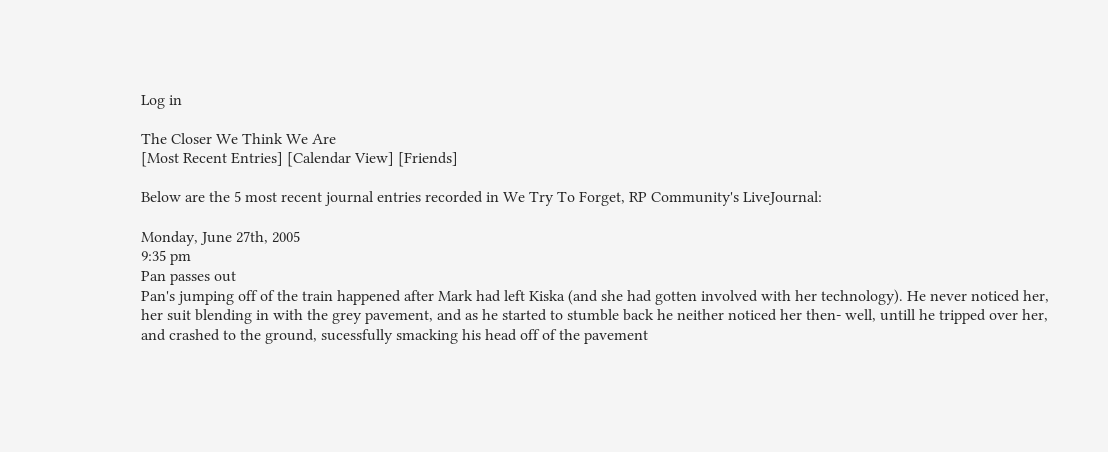Log in

The Closer We Think We Are
[Most Recent Entries] [Calendar View] [Friends]

Below are the 5 most recent journal entries recorded in We Try To Forget, RP Community's LiveJournal:

Monday, June 27th, 2005
9:35 pm
Pan passes out
Pan's jumping off of the train happened after Mark had left Kiska (and she had gotten involved with her technology). He never noticed her, her suit blending in with the grey pavement, and as he started to stumble back he neither noticed her then- well, untill he tripped over her, and crashed to the ground, sucessfully smacking his head off of the pavement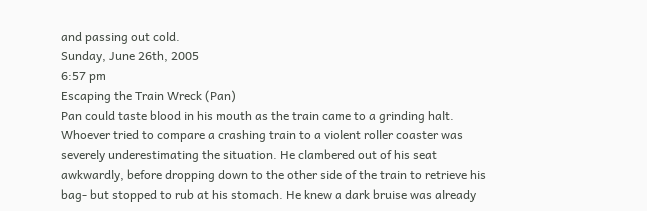and passing out cold.
Sunday, June 26th, 2005
6:57 pm
Escaping the Train Wreck (Pan)
Pan could taste blood in his mouth as the train came to a grinding halt. Whoever tried to compare a crashing train to a violent roller coaster was severely underestimating the situation. He clambered out of his seat awkwardly, before dropping down to the other side of the train to retrieve his bag- but stopped to rub at his stomach. He knew a dark bruise was already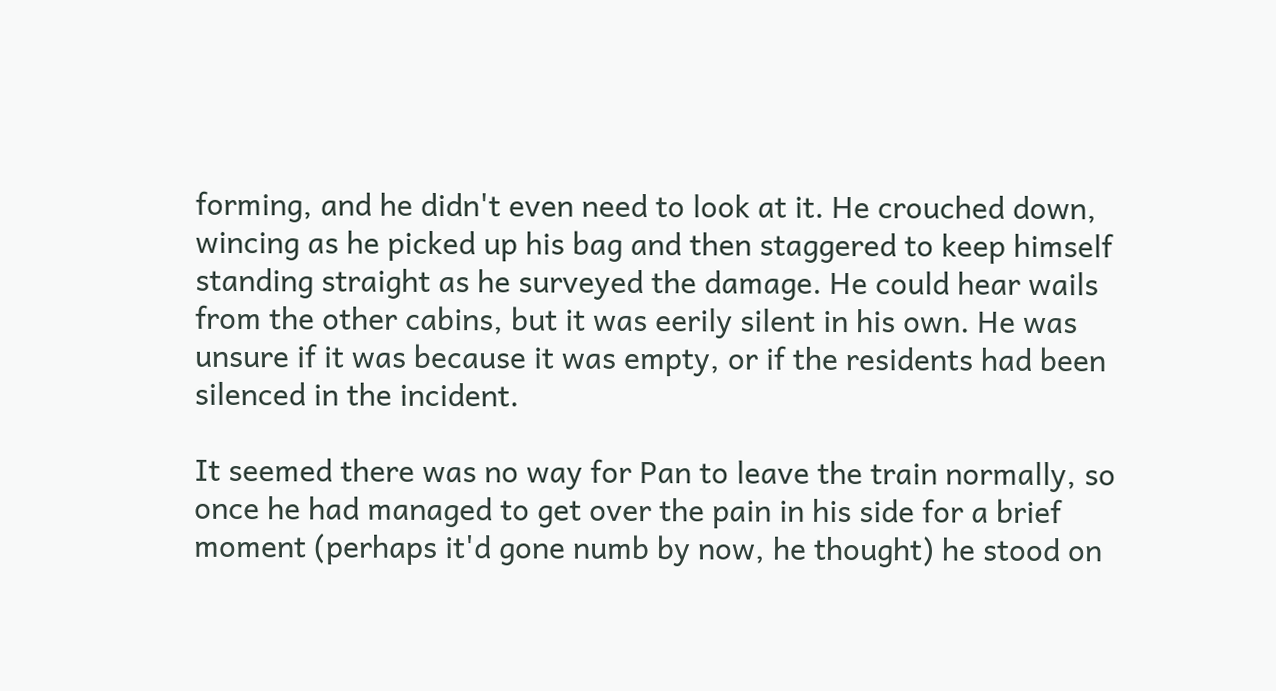forming, and he didn't even need to look at it. He crouched down, wincing as he picked up his bag and then staggered to keep himself standing straight as he surveyed the damage. He could hear wails from the other cabins, but it was eerily silent in his own. He was unsure if it was because it was empty, or if the residents had been silenced in the incident.

It seemed there was no way for Pan to leave the train normally, so once he had managed to get over the pain in his side for a brief moment (perhaps it'd gone numb by now, he thought) he stood on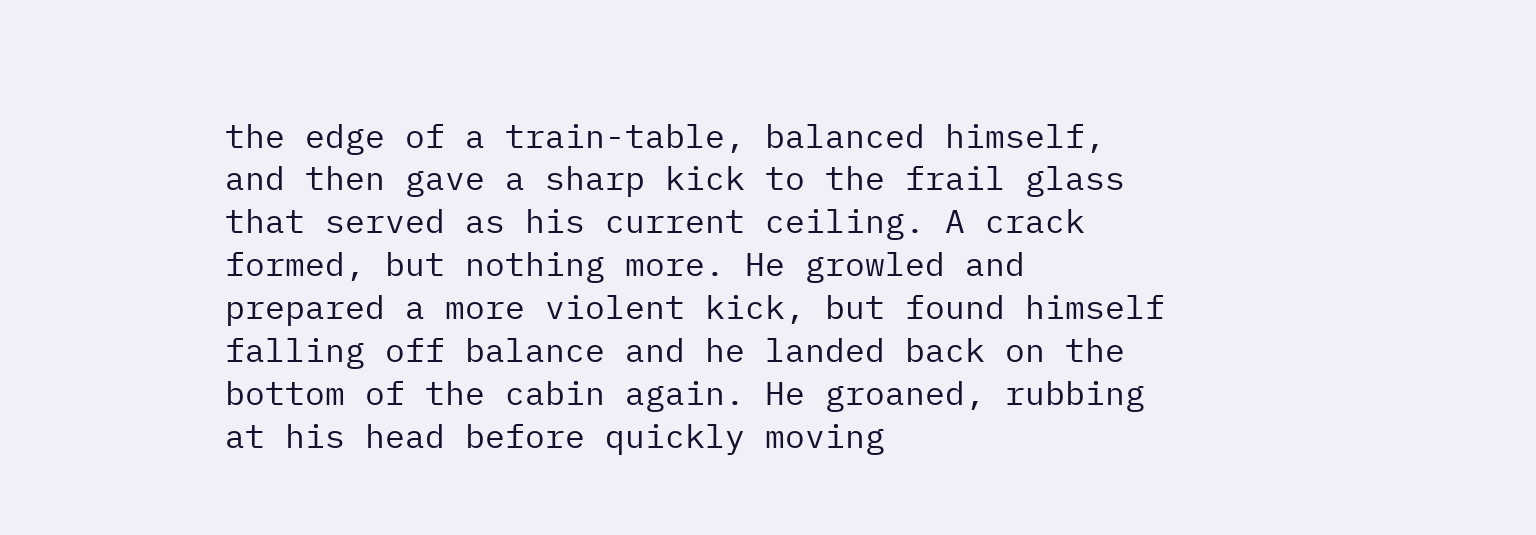the edge of a train-table, balanced himself, and then gave a sharp kick to the frail glass that served as his current ceiling. A crack formed, but nothing more. He growled and prepared a more violent kick, but found himself falling off balance and he landed back on the bottom of the cabin again. He groaned, rubbing at his head before quickly moving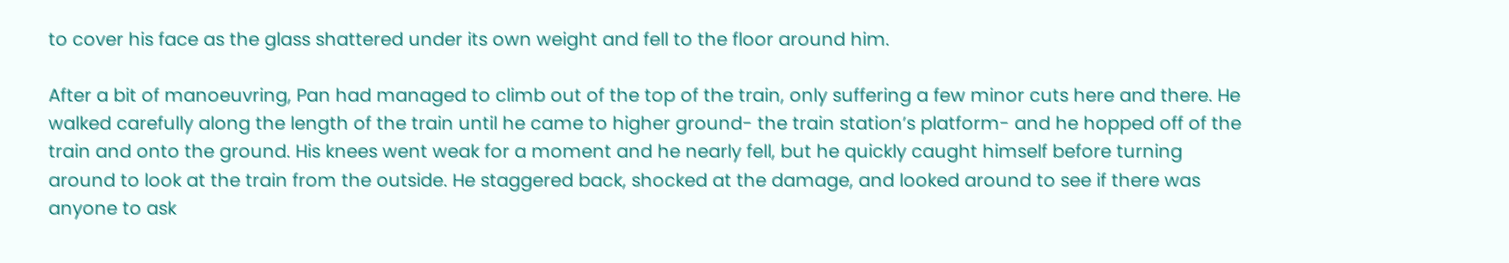to cover his face as the glass shattered under its own weight and fell to the floor around him.

After a bit of manoeuvring, Pan had managed to climb out of the top of the train, only suffering a few minor cuts here and there. He walked carefully along the length of the train until he came to higher ground- the train station’s platform- and he hopped off of the train and onto the ground. His knees went weak for a moment and he nearly fell, but he quickly caught himself before turning around to look at the train from the outside. He staggered back, shocked at the damage, and looked around to see if there was anyone to ask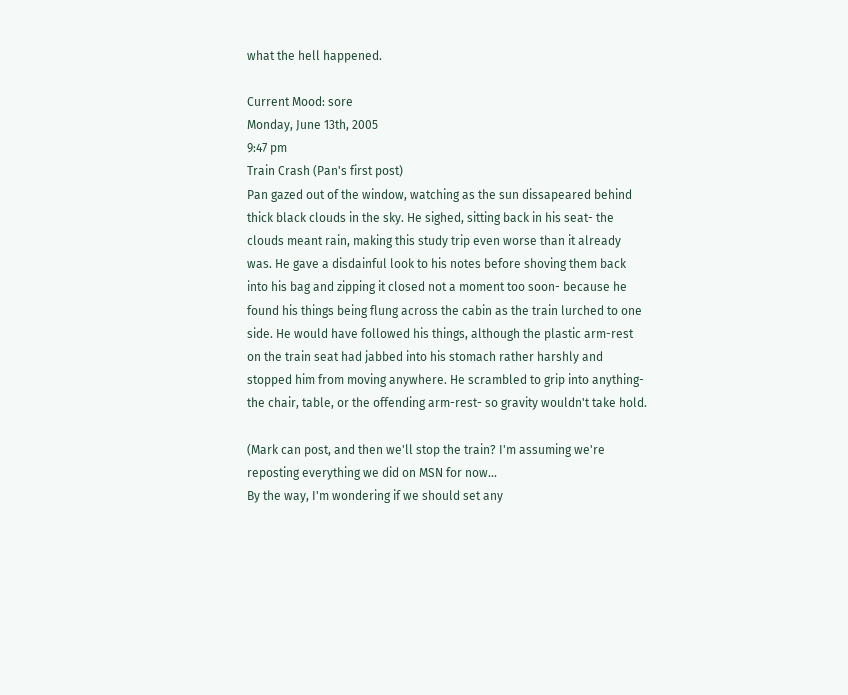what the hell happened.

Current Mood: sore
Monday, June 13th, 2005
9:47 pm
Train Crash (Pan's first post)
Pan gazed out of the window, watching as the sun dissapeared behind thick black clouds in the sky. He sighed, sitting back in his seat- the clouds meant rain, making this study trip even worse than it already was. He gave a disdainful look to his notes before shoving them back into his bag and zipping it closed not a moment too soon- because he found his things being flung across the cabin as the train lurched to one side. He would have followed his things, although the plastic arm-rest on the train seat had jabbed into his stomach rather harshly and stopped him from moving anywhere. He scrambled to grip into anything- the chair, table, or the offending arm-rest- so gravity wouldn't take hold.

(Mark can post, and then we'll stop the train? I'm assuming we're reposting everything we did on MSN for now...
By the way, I'm wondering if we should set any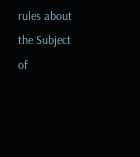rules about the Subject of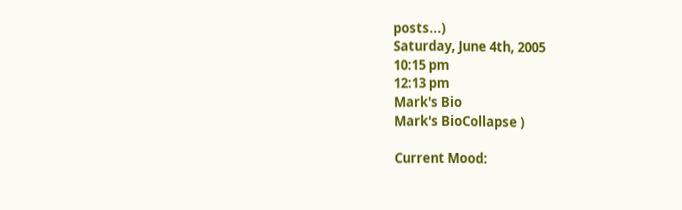posts...)
Saturday, June 4th, 2005
10:15 pm
12:13 pm
Mark's Bio
Mark's BioCollapse )

Current Mood: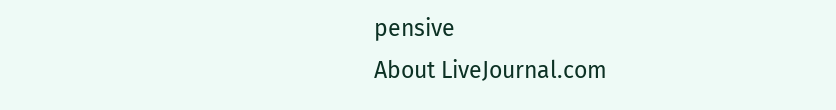pensive
About LiveJournal.com